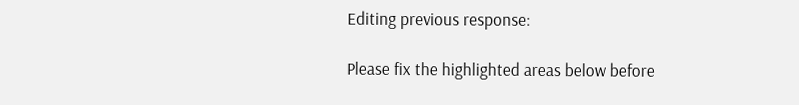Editing previous response:

Please fix the highlighted areas below before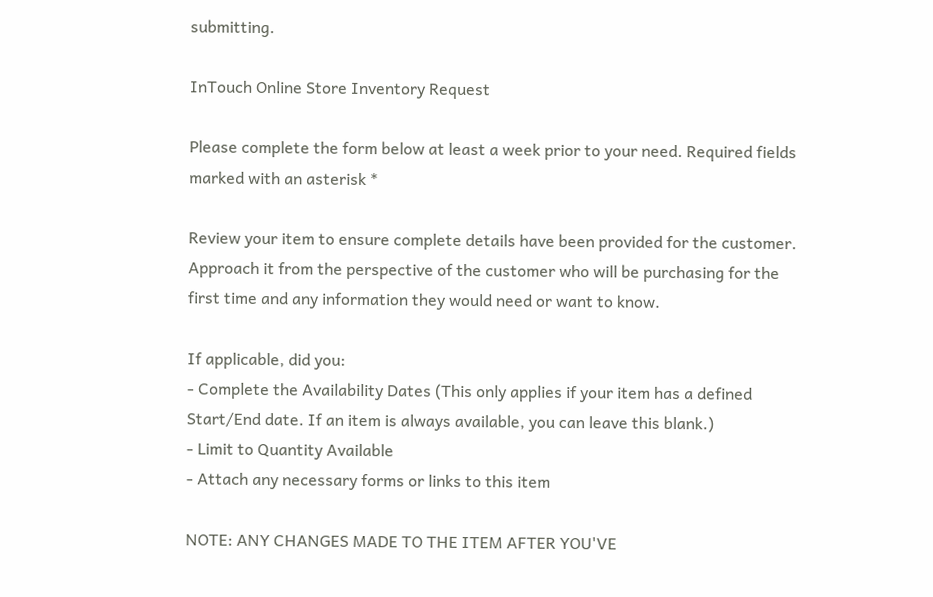submitting.

InTouch Online Store Inventory Request

Please complete the form below at least a week prior to your need. Required fields marked with an asterisk *

Review your item to ensure complete details have been provided for the customer. Approach it from the perspective of the customer who will be purchasing for the first time and any information they would need or want to know.

If applicable, did you:
- Complete the Availability Dates (This only applies if your item has a defined Start/End date. If an item is always available, you can leave this blank.)
- Limit to Quantity Available
- Attach any necessary forms or links to this item

NOTE: ANY CHANGES MADE TO THE ITEM AFTER YOU'VE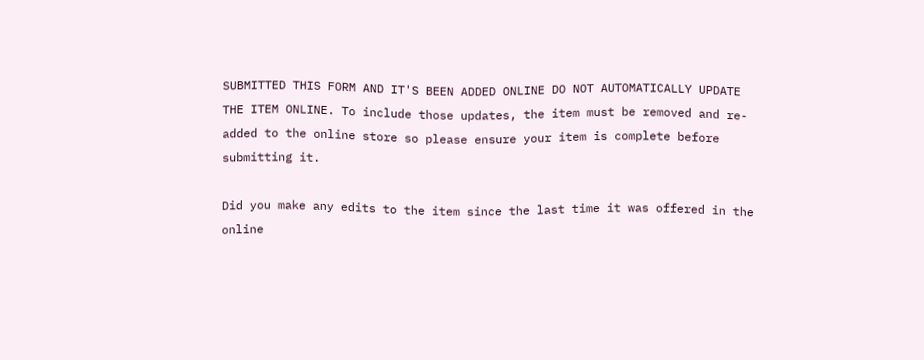SUBMITTED THIS FORM AND IT'S BEEN ADDED ONLINE DO NOT AUTOMATICALLY UPDATE THE ITEM ONLINE. To include those updates, the item must be removed and re-added to the online store so please ensure your item is complete before submitting it.

Did you make any edits to the item since the last time it was offered in the online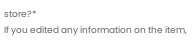store?*
If you edited any information on the item,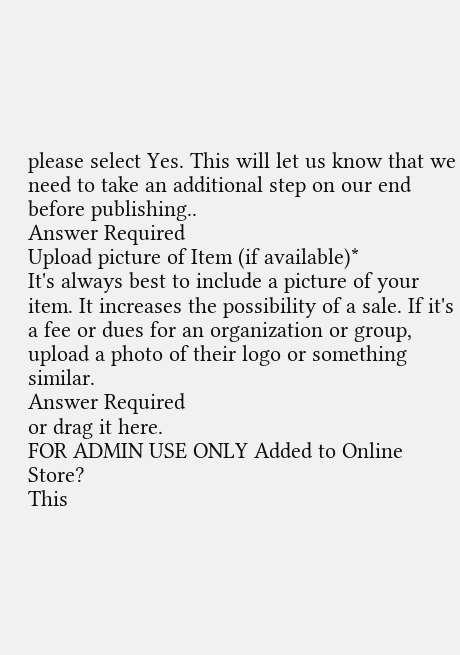please select Yes. This will let us know that we need to take an additional step on our end before publishing..
Answer Required
Upload picture of Item (if available)*
It's always best to include a picture of your item. It increases the possibility of a sale. If it's a fee or dues for an organization or group, upload a photo of their logo or something similar.
Answer Required
or drag it here.
FOR ADMIN USE ONLY Added to Online Store?
This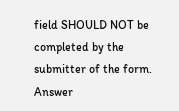field SHOULD NOT be completed by the submitter of the form.
Answer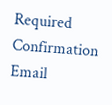Required
Confirmation Email